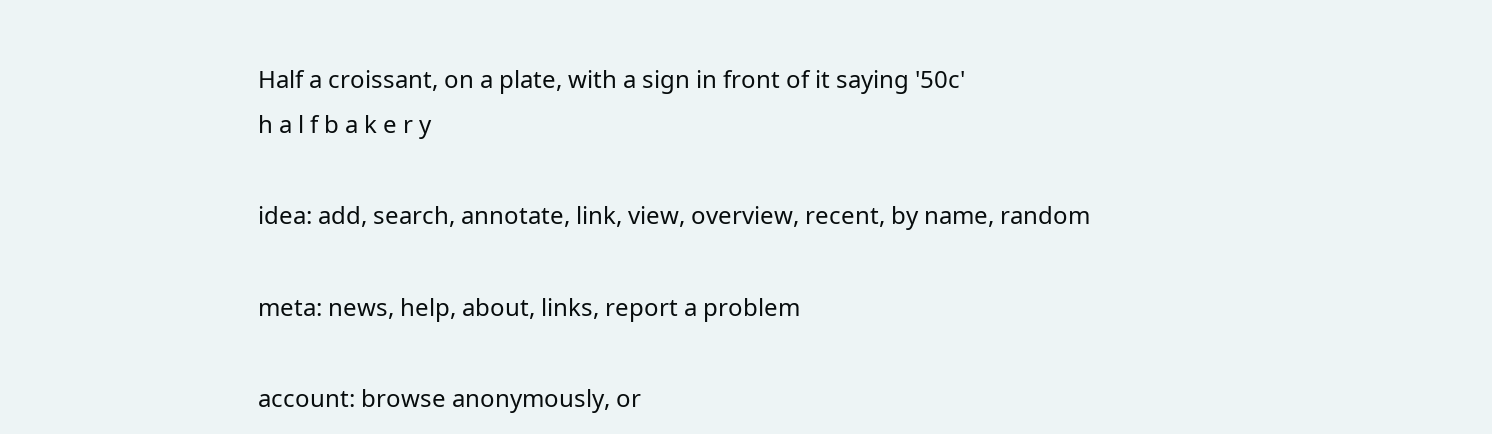Half a croissant, on a plate, with a sign in front of it saying '50c'
h a l f b a k e r y

idea: add, search, annotate, link, view, overview, recent, by name, random

meta: news, help, about, links, report a problem

account: browse anonymously, or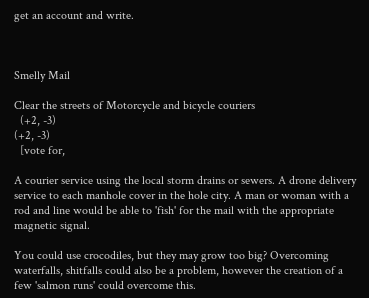get an account and write.



Smelly Mail

Clear the streets of Motorcycle and bicycle couriers
  (+2, -3)
(+2, -3)
  [vote for,

A courier service using the local storm drains or sewers. A drone delivery service to each manhole cover in the hole city. A man or woman with a rod and line would be able to 'fish' for the mail with the appropriate magnetic signal.

You could use crocodiles, but they may grow too big? Overcoming waterfalls, shitfalls could also be a problem, however the creation of a few 'salmon runs' could overcome this.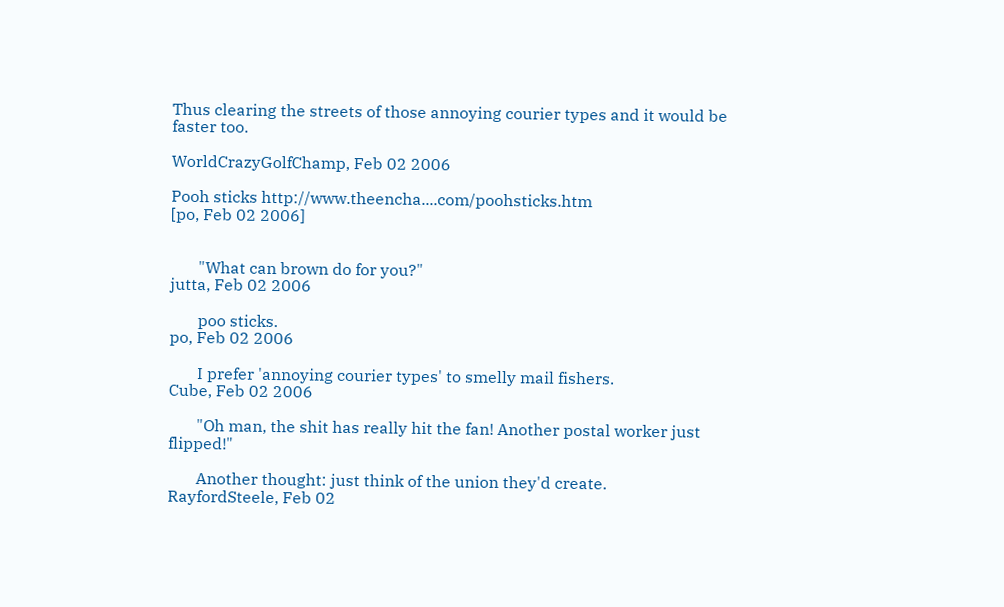Thus clearing the streets of those annoying courier types and it would be faster too.

WorldCrazyGolfChamp, Feb 02 2006

Pooh sticks http://www.theencha....com/poohsticks.htm
[po, Feb 02 2006]


       "What can brown do for you?"
jutta, Feb 02 2006

       poo sticks.
po, Feb 02 2006

       I prefer 'annoying courier types' to smelly mail fishers.
Cube, Feb 02 2006

       "Oh man, the shit has really hit the fan! Another postal worker just flipped!"

       Another thought: just think of the union they'd create.
RayfordSteele, Feb 02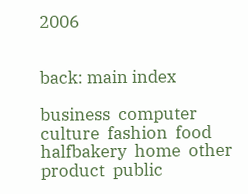2006


back: main index

business  computer  culture  fashion  food  halfbakery  home  other  product  public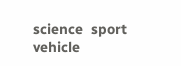science  sport  vehicle